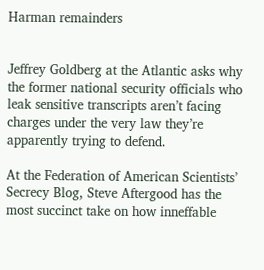Harman remainders


Jeffrey Goldberg at the Atlantic asks why the former national security officials who leak sensitive transcripts aren’t facing charges under the very law they’re apparently trying to defend.

At the Federation of American Scientists’ Secrecy Blog, Steve Aftergood has the most succinct take on how inneffable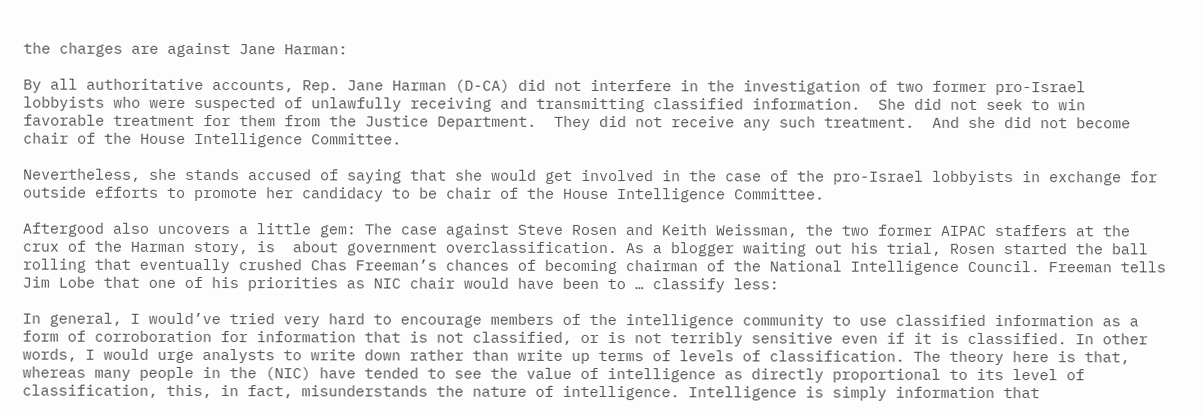the charges are against Jane Harman:

By all authoritative accounts, Rep. Jane Harman (D-CA) did not interfere in the investigation of two former pro-Israel lobbyists who were suspected of unlawfully receiving and transmitting classified information.  She did not seek to win favorable treatment for them from the Justice Department.  They did not receive any such treatment.  And she did not become chair of the House Intelligence Committee.

Nevertheless, she stands accused of saying that she would get involved in the case of the pro-Israel lobbyists in exchange for outside efforts to promote her candidacy to be chair of the House Intelligence Committee.

Aftergood also uncovers a little gem: The case against Steve Rosen and Keith Weissman, the two former AIPAC staffers at the crux of the Harman story, is  about government overclassification. As a blogger waiting out his trial, Rosen started the ball rolling that eventually crushed Chas Freeman’s chances of becoming chairman of the National Intelligence Council. Freeman tells Jim Lobe that one of his priorities as NIC chair would have been to … classify less:

In general, I would’ve tried very hard to encourage members of the intelligence community to use classified information as a form of corroboration for information that is not classified, or is not terribly sensitive even if it is classified. In other words, I would urge analysts to write down rather than write up terms of levels of classification. The theory here is that, whereas many people in the (NIC) have tended to see the value of intelligence as directly proportional to its level of classification, this, in fact, misunderstands the nature of intelligence. Intelligence is simply information that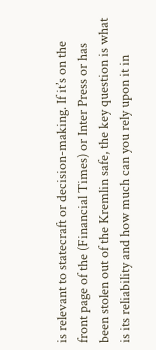is relevant to statecraft or decision-making. If it’s on the front page of the (Financial Times) or Inter Press or has been stolen out of the Kremlin safe, the key question is what is its reliability and how much can you rely upon it in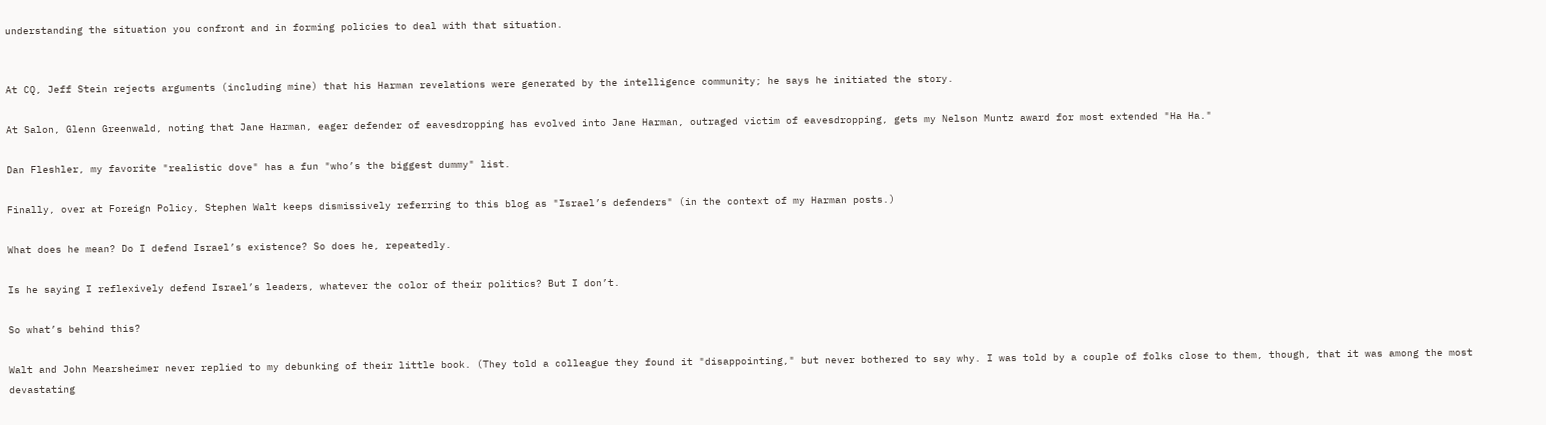understanding the situation you confront and in forming policies to deal with that situation.


At CQ, Jeff Stein rejects arguments (including mine) that his Harman revelations were generated by the intelligence community; he says he initiated the story.

At Salon, Glenn Greenwald, noting that Jane Harman, eager defender of eavesdropping has evolved into Jane Harman, outraged victim of eavesdropping, gets my Nelson Muntz award for most extended "Ha Ha."

Dan Fleshler, my favorite "realistic dove" has a fun "who’s the biggest dummy" list.

Finally, over at Foreign Policy, Stephen Walt keeps dismissively referring to this blog as "Israel’s defenders" (in the context of my Harman posts.)

What does he mean? Do I defend Israel’s existence? So does he, repeatedly.

Is he saying I reflexively defend Israel’s leaders, whatever the color of their politics? But I don’t.

So what’s behind this?

Walt and John Mearsheimer never replied to my debunking of their little book. (They told a colleague they found it "disappointing," but never bothered to say why. I was told by a couple of folks close to them, though, that it was among the most devastating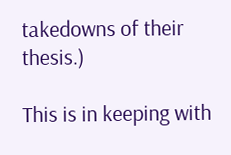takedowns of their thesis.)

This is in keeping with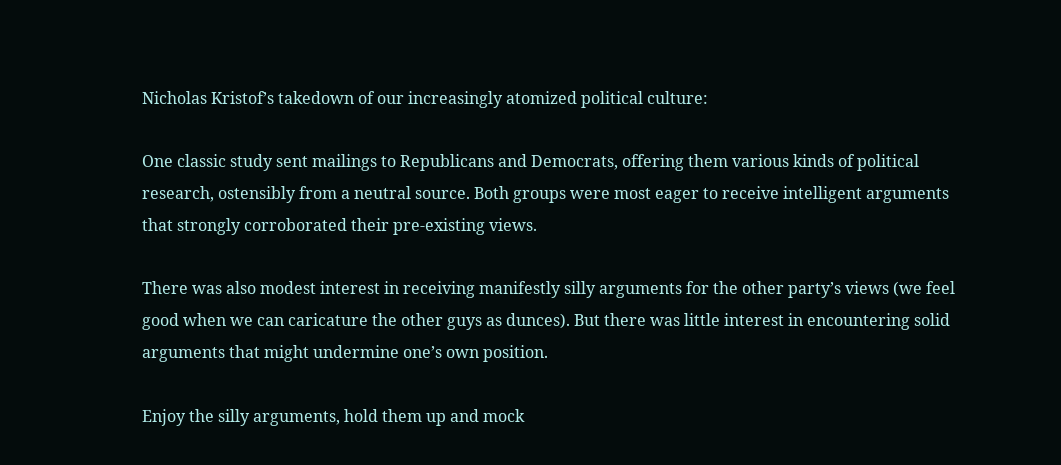Nicholas Kristof’s takedown of our increasingly atomized political culture:

One classic study sent mailings to Republicans and Democrats, offering them various kinds of political research, ostensibly from a neutral source. Both groups were most eager to receive intelligent arguments that strongly corroborated their pre-existing views.

There was also modest interest in receiving manifestly silly arguments for the other party’s views (we feel good when we can caricature the other guys as dunces). But there was little interest in encountering solid arguments that might undermine one’s own position.

Enjoy the silly arguments, hold them up and mock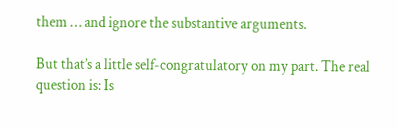them … and ignore the substantive arguments.

But that’s a little self-congratulatory on my part. The real question is: Is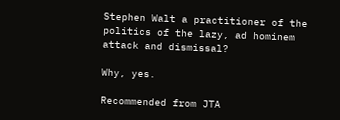Stephen Walt a practitioner of the politics of the lazy, ad hominem attack and dismissal?

Why, yes.

Recommended from JTA